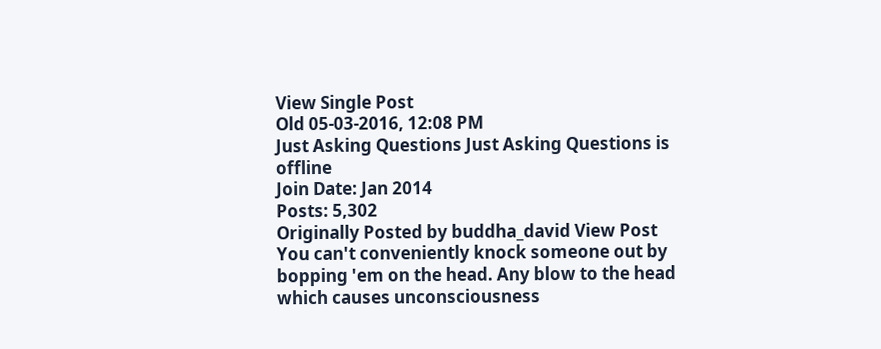View Single Post
Old 05-03-2016, 12:08 PM
Just Asking Questions Just Asking Questions is offline
Join Date: Jan 2014
Posts: 5,302
Originally Posted by buddha_david View Post
You can't conveniently knock someone out by bopping 'em on the head. Any blow to the head which causes unconsciousness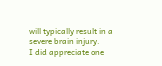will typically result in a severe brain injury.
I did appreciate one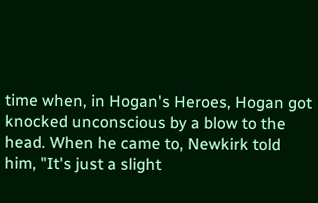time when, in Hogan's Heroes, Hogan got knocked unconscious by a blow to the head. When he came to, Newkirk told him, "It's just a slight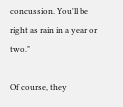concussion. You'll be right as rain in a year or two."

Of course, they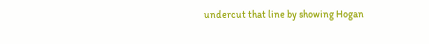undercut that line by showing Hogan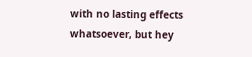with no lasting effects whatsoever, but hey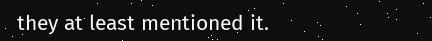they at least mentioned it.